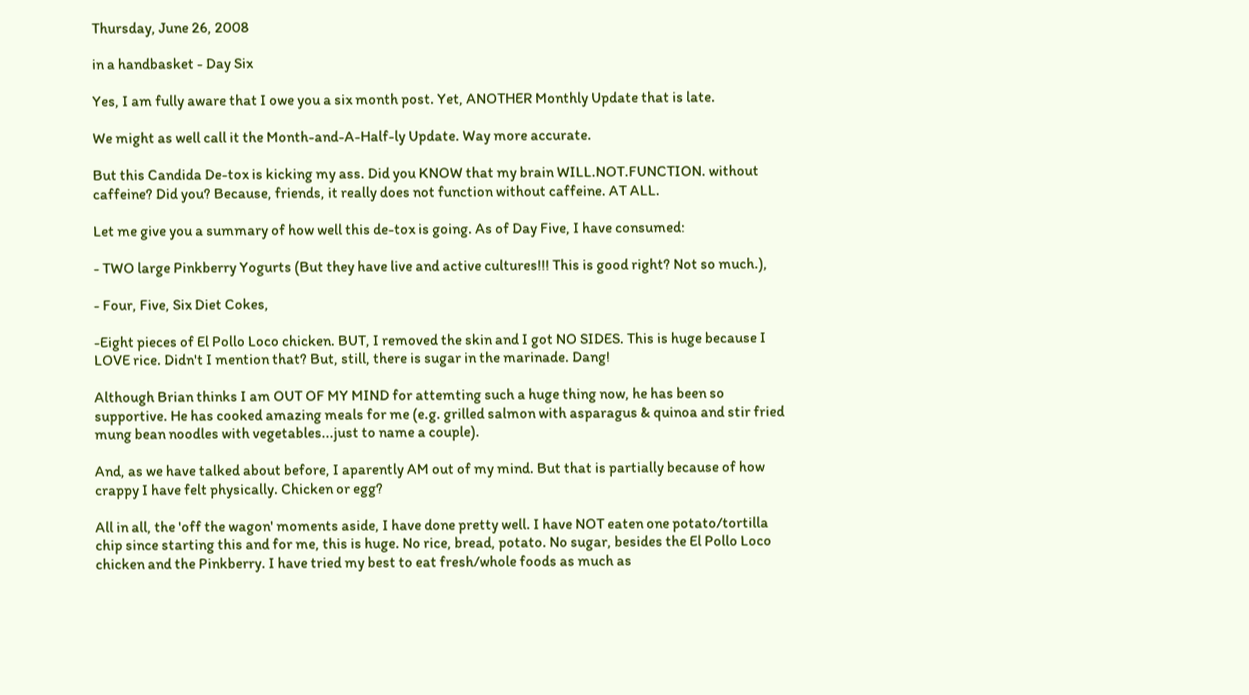Thursday, June 26, 2008

in a handbasket - Day Six

Yes, I am fully aware that I owe you a six month post. Yet, ANOTHER Monthly Update that is late.

We might as well call it the Month-and-A-Half-ly Update. Way more accurate.

But this Candida De-tox is kicking my ass. Did you KNOW that my brain WILL.NOT.FUNCTION. without caffeine? Did you? Because, friends, it really does not function without caffeine. AT ALL.

Let me give you a summary of how well this de-tox is going. As of Day Five, I have consumed:

- TWO large Pinkberry Yogurts (But they have live and active cultures!!! This is good right? Not so much.),

- Four, Five, Six Diet Cokes,

-Eight pieces of El Pollo Loco chicken. BUT, I removed the skin and I got NO SIDES. This is huge because I LOVE rice. Didn't I mention that? But, still, there is sugar in the marinade. Dang!

Although Brian thinks I am OUT OF MY MIND for attemting such a huge thing now, he has been so supportive. He has cooked amazing meals for me (e.g. grilled salmon with asparagus & quinoa and stir fried mung bean noodles with vegetables...just to name a couple).

And, as we have talked about before, I aparently AM out of my mind. But that is partially because of how crappy I have felt physically. Chicken or egg?

All in all, the 'off the wagon' moments aside, I have done pretty well. I have NOT eaten one potato/tortilla chip since starting this and for me, this is huge. No rice, bread, potato. No sugar, besides the El Pollo Loco chicken and the Pinkberry. I have tried my best to eat fresh/whole foods as much as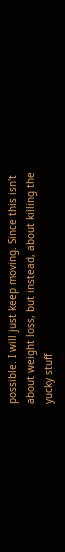possible. I will just keep moving. Since this isn't about weight loss, but instead, about killing the yucky stuff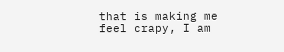that is making me feel crapy, I am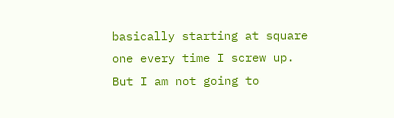basically starting at square one every time I screw up. But I am not going to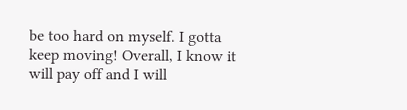be too hard on myself. I gotta keep moving! Overall, I know it will pay off and I will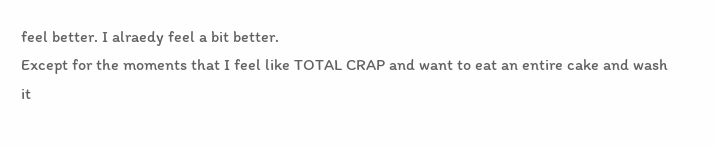feel better. I alraedy feel a bit better.
Except for the moments that I feel like TOTAL CRAP and want to eat an entire cake and wash it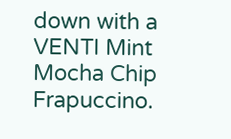down with a VENTI Mint Mocha Chip Frapuccino.